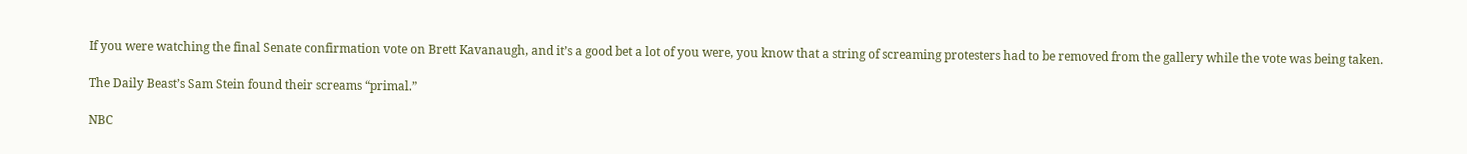If you were watching the final Senate confirmation vote on Brett Kavanaugh, and it’s a good bet a lot of you were, you know that a string of screaming protesters had to be removed from the gallery while the vote was being taken.

The Daily Beast’s Sam Stein found their screams “primal.”

NBC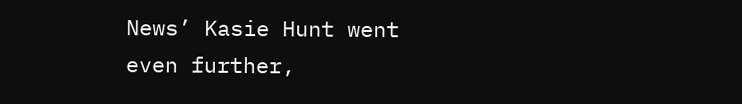News’ Kasie Hunt went even further,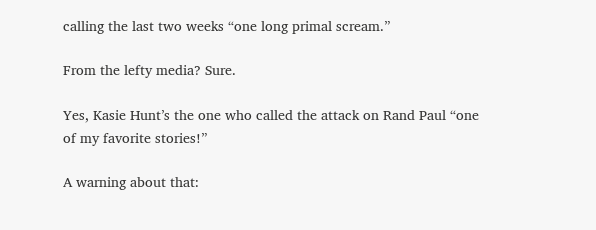calling the last two weeks “one long primal scream.”

From the lefty media? Sure.

Yes, Kasie Hunt’s the one who called the attack on Rand Paul “one of my favorite stories!”

A warning about that: